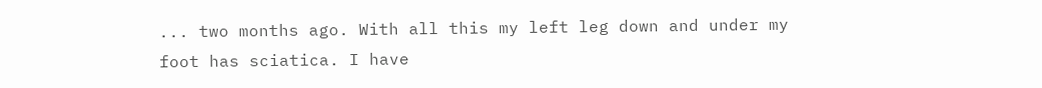... two months ago. With all this my left leg down and under my foot has sciatica. I have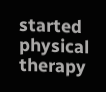started physical therapy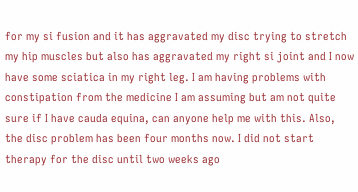for my si fusion and it has aggravated my disc trying to stretch my hip muscles but also has aggravated my right si joint and I now have some sciatica in my right leg. I am having problems with constipation from the medicine I am assuming but am not quite sure if I have cauda equina, can anyone help me with this. Also, the disc problem has been four months now. I did not start therapy for the disc until two weeks ago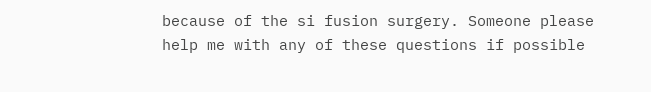because of the si fusion surgery. Someone please help me with any of these questions if possible